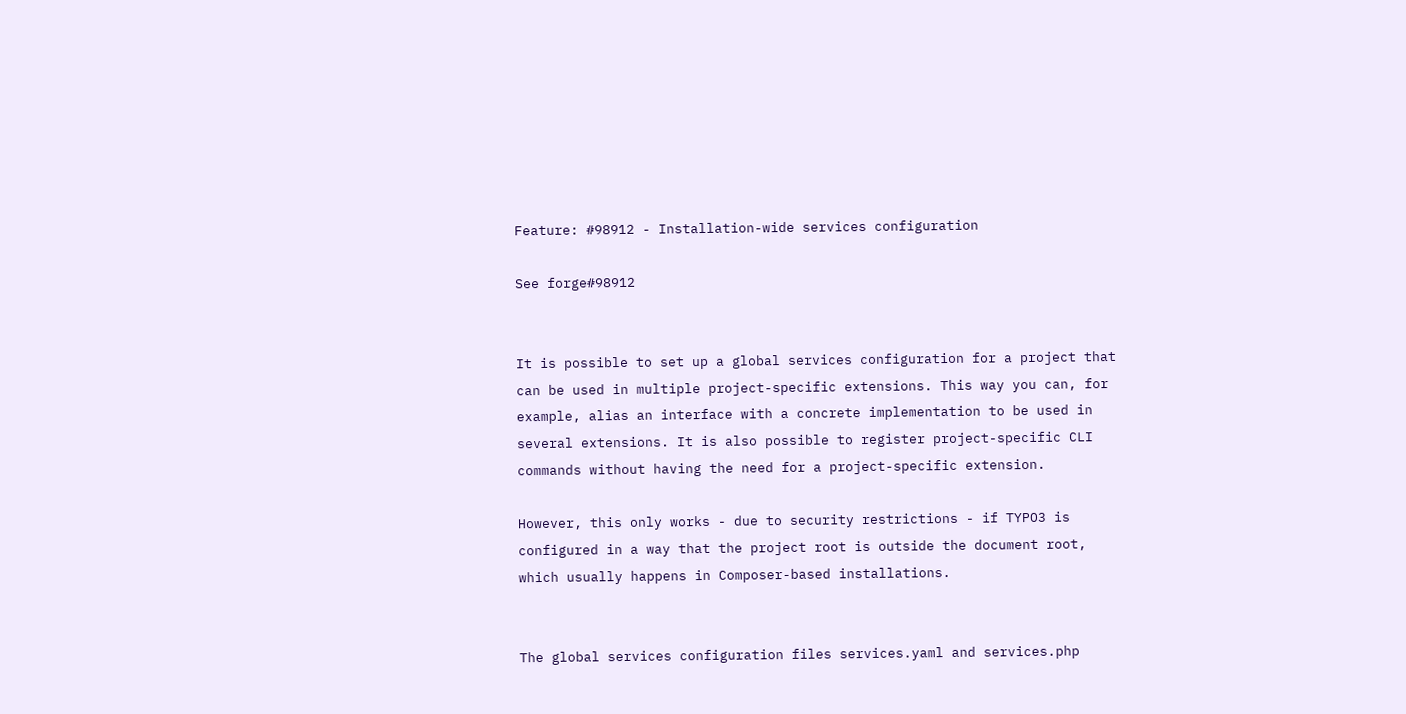Feature: #98912 - Installation-wide services configuration

See forge#98912


It is possible to set up a global services configuration for a project that can be used in multiple project-specific extensions. This way you can, for example, alias an interface with a concrete implementation to be used in several extensions. It is also possible to register project-specific CLI commands without having the need for a project-specific extension.

However, this only works - due to security restrictions - if TYPO3 is configured in a way that the project root is outside the document root, which usually happens in Composer-based installations.


The global services configuration files services.yaml and services.php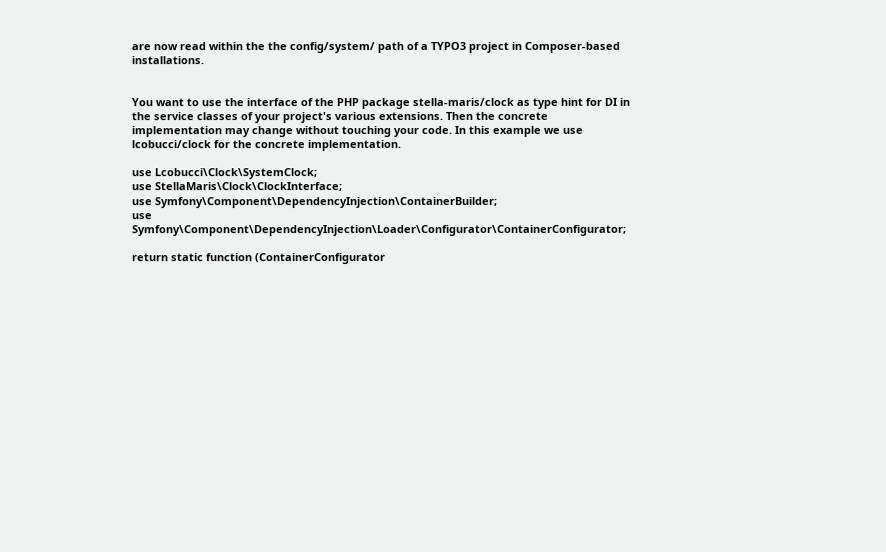are now read within the the config/system/ path of a TYPO3 project in Composer-based installations.


You want to use the interface of the PHP package stella-maris/clock as type hint for DI in the service classes of your project's various extensions. Then the concrete implementation may change without touching your code. In this example we use lcobucci/clock for the concrete implementation.

use Lcobucci\Clock\SystemClock;
use StellaMaris\Clock\ClockInterface;
use Symfony\Component\DependencyInjection\ContainerBuilder;
use Symfony\Component\DependencyInjection\Loader\Configurator\ContainerConfigurator;

return static function (ContainerConfigurator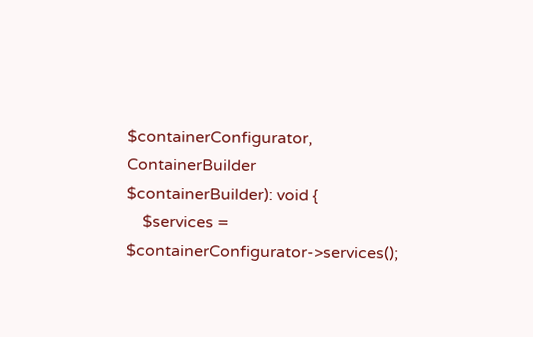$containerConfigurator, ContainerBuilder $containerBuilder): void {
    $services = $containerConfigurator->services();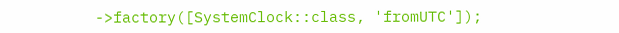->factory([SystemClock::class, 'fromUTC']);